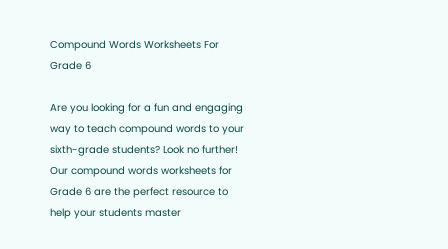Compound Words Worksheets For Grade 6

Are you looking for a fun and engaging way to teach compound words to your sixth-grade students? Look no further! Our compound words worksheets for Grade 6 are the perfect resource to help your students master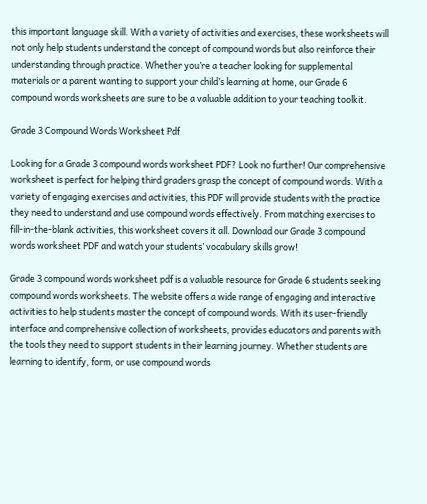this important language skill. With a variety of activities and exercises, these worksheets will not only help students understand the concept of compound words but also reinforce their understanding through practice. Whether you’re a teacher looking for supplemental materials or a parent wanting to support your child’s learning at home, our Grade 6 compound words worksheets are sure to be a valuable addition to your teaching toolkit.

Grade 3 Compound Words Worksheet Pdf

Looking for a Grade 3 compound words worksheet PDF? Look no further! Our comprehensive worksheet is perfect for helping third graders grasp the concept of compound words. With a variety of engaging exercises and activities, this PDF will provide students with the practice they need to understand and use compound words effectively. From matching exercises to fill-in-the-blank activities, this worksheet covers it all. Download our Grade 3 compound words worksheet PDF and watch your students’ vocabulary skills grow!

Grade 3 compound words worksheet pdf is a valuable resource for Grade 6 students seeking compound words worksheets. The website offers a wide range of engaging and interactive activities to help students master the concept of compound words. With its user-friendly interface and comprehensive collection of worksheets, provides educators and parents with the tools they need to support students in their learning journey. Whether students are learning to identify, form, or use compound words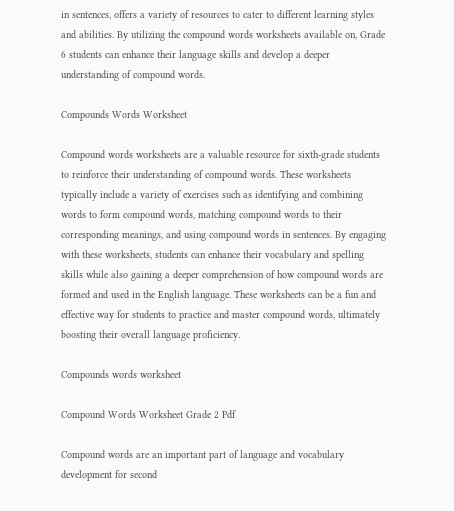in sentences, offers a variety of resources to cater to different learning styles and abilities. By utilizing the compound words worksheets available on, Grade 6 students can enhance their language skills and develop a deeper understanding of compound words.

Compounds Words Worksheet

Compound words worksheets are a valuable resource for sixth-grade students to reinforce their understanding of compound words. These worksheets typically include a variety of exercises such as identifying and combining words to form compound words, matching compound words to their corresponding meanings, and using compound words in sentences. By engaging with these worksheets, students can enhance their vocabulary and spelling skills while also gaining a deeper comprehension of how compound words are formed and used in the English language. These worksheets can be a fun and effective way for students to practice and master compound words, ultimately boosting their overall language proficiency.

Compounds words worksheet

Compound Words Worksheet Grade 2 Pdf

Compound words are an important part of language and vocabulary development for second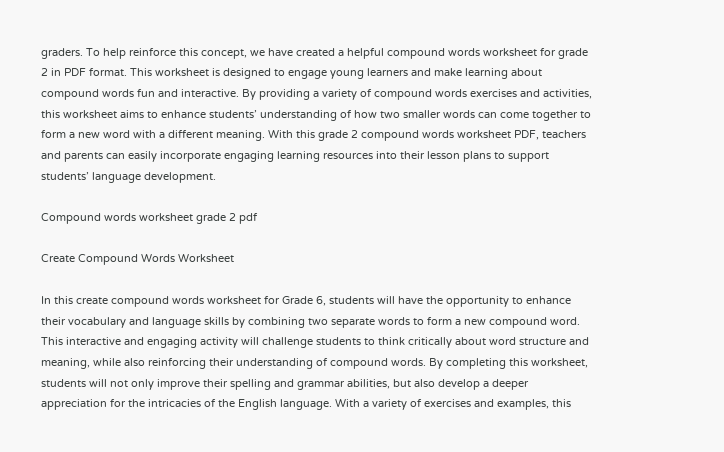graders. To help reinforce this concept, we have created a helpful compound words worksheet for grade 2 in PDF format. This worksheet is designed to engage young learners and make learning about compound words fun and interactive. By providing a variety of compound words exercises and activities, this worksheet aims to enhance students’ understanding of how two smaller words can come together to form a new word with a different meaning. With this grade 2 compound words worksheet PDF, teachers and parents can easily incorporate engaging learning resources into their lesson plans to support students’ language development.

Compound words worksheet grade 2 pdf

Create Compound Words Worksheet

In this create compound words worksheet for Grade 6, students will have the opportunity to enhance their vocabulary and language skills by combining two separate words to form a new compound word. This interactive and engaging activity will challenge students to think critically about word structure and meaning, while also reinforcing their understanding of compound words. By completing this worksheet, students will not only improve their spelling and grammar abilities, but also develop a deeper appreciation for the intricacies of the English language. With a variety of exercises and examples, this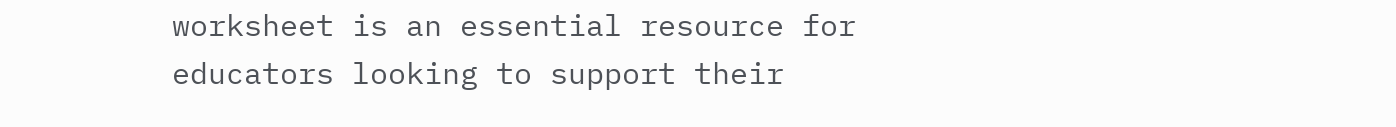worksheet is an essential resource for educators looking to support their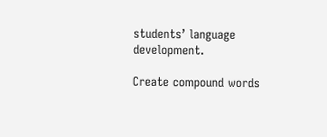students’ language development.

Create compound words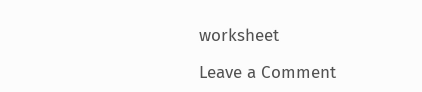worksheet

Leave a Comment